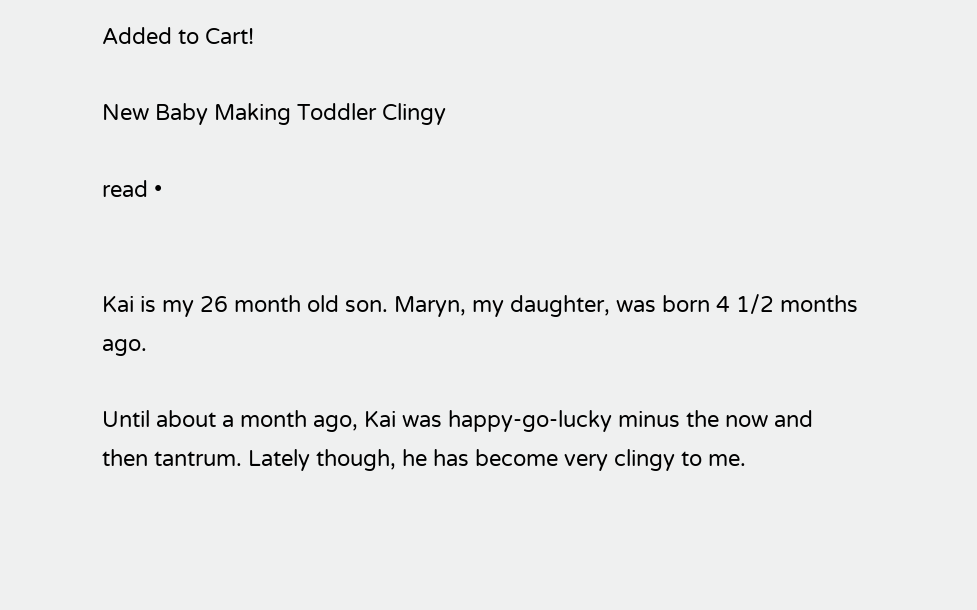Added to Cart!

New Baby Making Toddler Clingy

read •


Kai is my 26 month old son. Maryn, my daughter, was born 4 1/2 months ago.

Until about a month ago, Kai was happy-go-lucky minus the now and then tantrum. Lately though, he has become very clingy to me.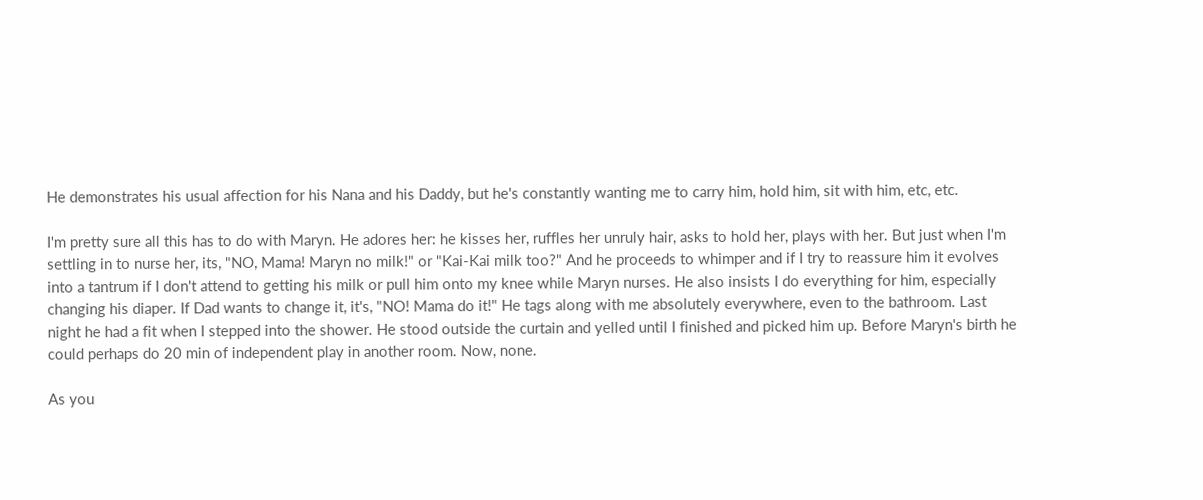He demonstrates his usual affection for his Nana and his Daddy, but he's constantly wanting me to carry him, hold him, sit with him, etc, etc.

I'm pretty sure all this has to do with Maryn. He adores her: he kisses her, ruffles her unruly hair, asks to hold her, plays with her. But just when I'm settling in to nurse her, its, "NO, Mama! Maryn no milk!" or "Kai-Kai milk too?" And he proceeds to whimper and if I try to reassure him it evolves into a tantrum if I don't attend to getting his milk or pull him onto my knee while Maryn nurses. He also insists I do everything for him, especially changing his diaper. If Dad wants to change it, it's, "NO! Mama do it!" He tags along with me absolutely everywhere, even to the bathroom. Last night he had a fit when I stepped into the shower. He stood outside the curtain and yelled until I finished and picked him up. Before Maryn's birth he could perhaps do 20 min of independent play in another room. Now, none.

As you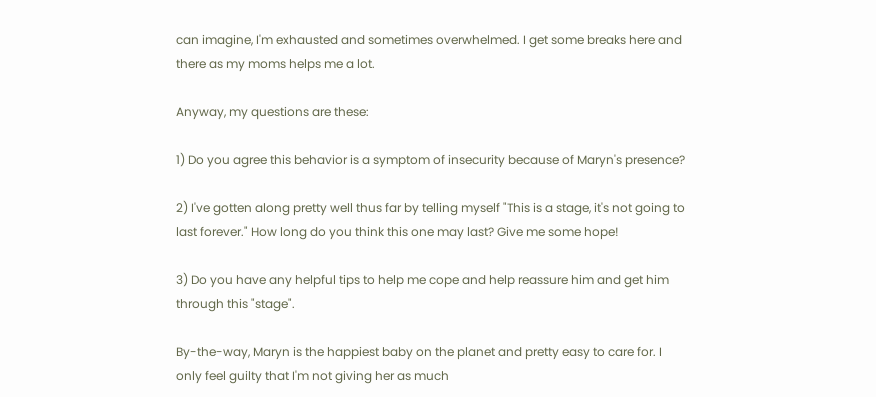can imagine, I'm exhausted and sometimes overwhelmed. I get some breaks here and there as my moms helps me a lot.

Anyway, my questions are these:

1) Do you agree this behavior is a symptom of insecurity because of Maryn's presence?

2) I've gotten along pretty well thus far by telling myself "This is a stage, it's not going to last forever." How long do you think this one may last? Give me some hope!

3) Do you have any helpful tips to help me cope and help reassure him and get him through this "stage".

By-the-way, Maryn is the happiest baby on the planet and pretty easy to care for. I only feel guilty that I'm not giving her as much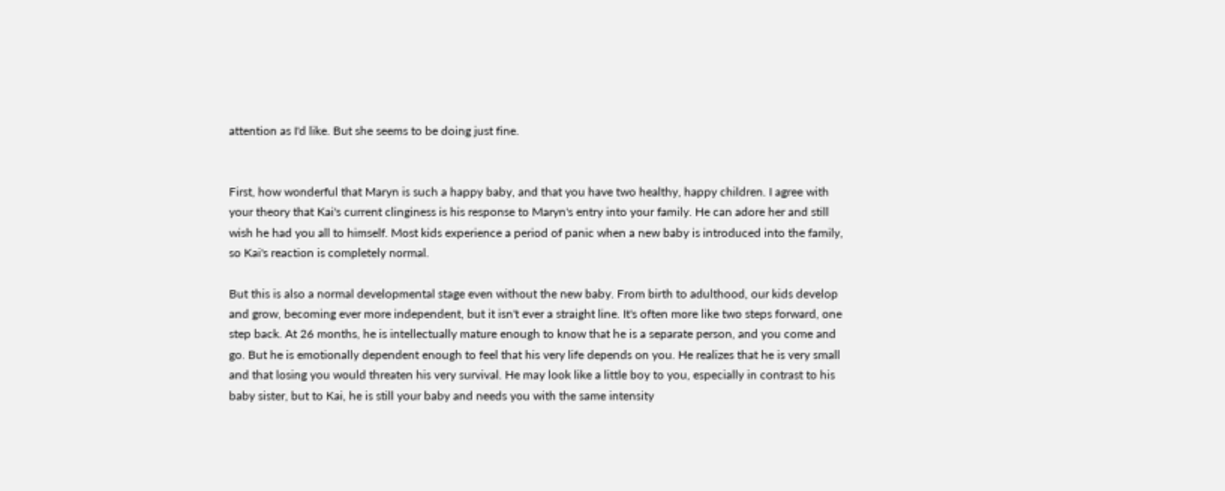attention as I'd like. But she seems to be doing just fine.


First, how wonderful that Maryn is such a happy baby, and that you have two healthy, happy children. I agree with your theory that Kai's current clinginess is his response to Maryn's entry into your family. He can adore her and still wish he had you all to himself. Most kids experience a period of panic when a new baby is introduced into the family, so Kai's reaction is completely normal.

But this is also a normal developmental stage even without the new baby. From birth to adulthood, our kids develop and grow, becoming ever more independent, but it isn't ever a straight line. It's often more like two steps forward, one step back. At 26 months, he is intellectually mature enough to know that he is a separate person, and you come and go. But he is emotionally dependent enough to feel that his very life depends on you. He realizes that he is very small and that losing you would threaten his very survival. He may look like a little boy to you, especially in contrast to his baby sister, but to Kai, he is still your baby and needs you with the same intensity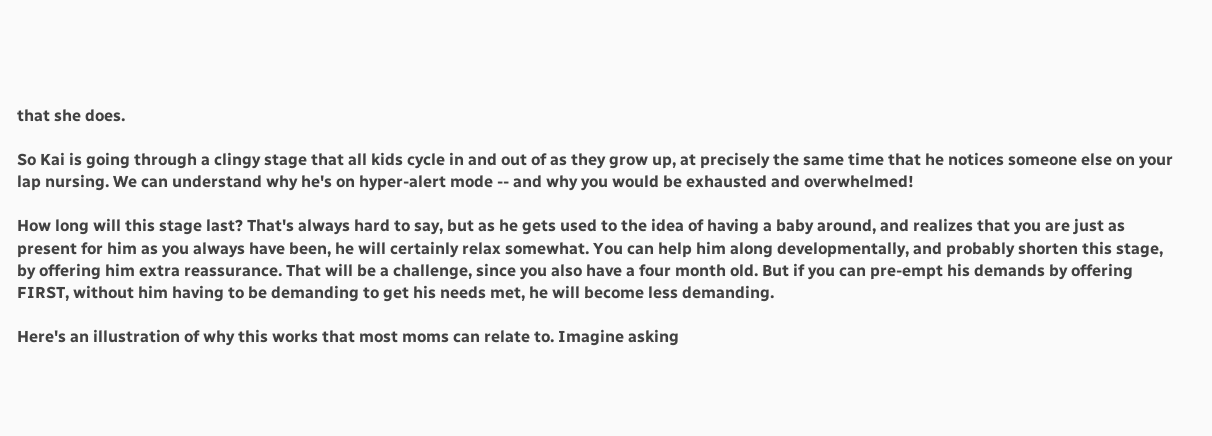that she does.

So Kai is going through a clingy stage that all kids cycle in and out of as they grow up, at precisely the same time that he notices someone else on your lap nursing. We can understand why he's on hyper-alert mode -- and why you would be exhausted and overwhelmed!

How long will this stage last? That's always hard to say, but as he gets used to the idea of having a baby around, and realizes that you are just as present for him as you always have been, he will certainly relax somewhat. You can help him along developmentally, and probably shorten this stage, by offering him extra reassurance. That will be a challenge, since you also have a four month old. But if you can pre-empt his demands by offering FIRST, without him having to be demanding to get his needs met, he will become less demanding.

Here's an illustration of why this works that most moms can relate to. Imagine asking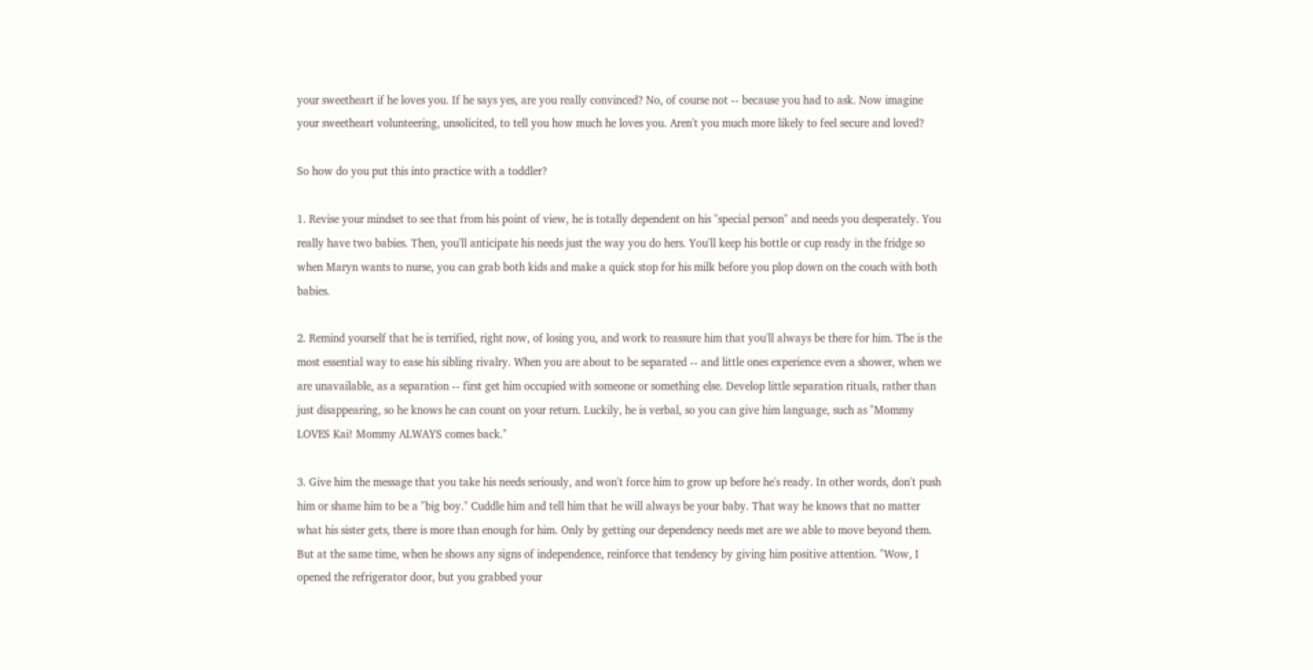your sweetheart if he loves you. If he says yes, are you really convinced? No, of course not -- because you had to ask. Now imagine your sweetheart volunteering, unsolicited, to tell you how much he loves you. Aren't you much more likely to feel secure and loved?

So how do you put this into practice with a toddler?

1. Revise your mindset to see that from his point of view, he is totally dependent on his "special person" and needs you desperately. You really have two babies. Then, you'll anticipate his needs just the way you do hers. You'll keep his bottle or cup ready in the fridge so when Maryn wants to nurse, you can grab both kids and make a quick stop for his milk before you plop down on the couch with both babies.

2. Remind yourself that he is terrified, right now, of losing you, and work to reassure him that you'll always be there for him. The is the most essential way to ease his sibling rivalry. When you are about to be separated -- and little ones experience even a shower, when we are unavailable, as a separation -- first get him occupied with someone or something else. Develop little separation rituals, rather than just disappearing, so he knows he can count on your return. Luckily, he is verbal, so you can give him language, such as "Mommy LOVES Kai! Mommy ALWAYS comes back."

3. Give him the message that you take his needs seriously, and won't force him to grow up before he's ready. In other words, don't push him or shame him to be a "big boy." Cuddle him and tell him that he will always be your baby. That way he knows that no matter what his sister gets, there is more than enough for him. Only by getting our dependency needs met are we able to move beyond them. But at the same time, when he shows any signs of independence, reinforce that tendency by giving him positive attention. "Wow, I opened the refrigerator door, but you grabbed your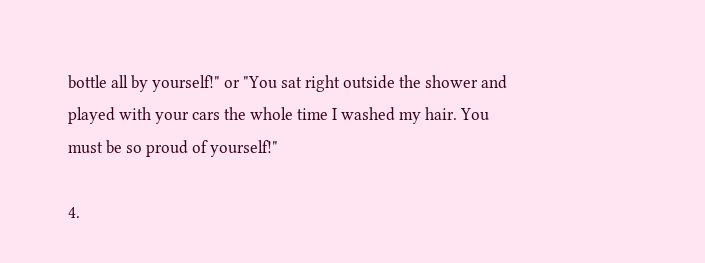bottle all by yourself!" or "You sat right outside the shower and played with your cars the whole time I washed my hair. You must be so proud of yourself!"

4.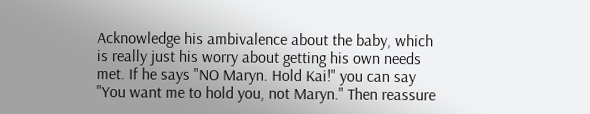Acknowledge his ambivalence about the baby, which is really just his worry about getting his own needs met. If he says "NO Maryn. Hold Kai!" you can say "You want me to hold you, not Maryn." Then reassure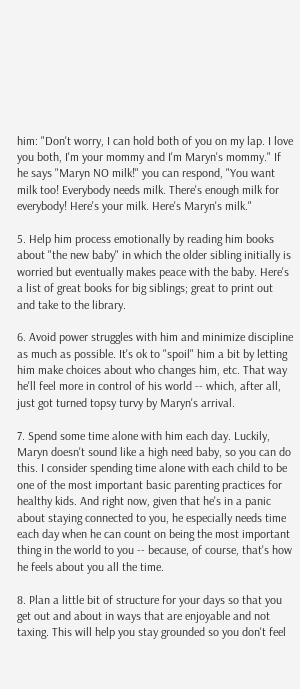him: "Don't worry, I can hold both of you on my lap. I love you both, I'm your mommy and I'm Maryn's mommy." If he says "Maryn NO milk!" you can respond, "You want milk too! Everybody needs milk. There's enough milk for everybody! Here's your milk. Here's Maryn's milk."

5. Help him process emotionally by reading him books about "the new baby" in which the older sibling initially is worried but eventually makes peace with the baby. Here's a list of great books for big siblings; great to print out and take to the library.

6. Avoid power struggles with him and minimize discipline as much as possible. It's ok to "spoil" him a bit by letting him make choices about who changes him, etc. That way he'll feel more in control of his world -- which, after all, just got turned topsy turvy by Maryn's arrival.

7. Spend some time alone with him each day. Luckily, Maryn doesn't sound like a high need baby, so you can do this. I consider spending time alone with each child to be one of the most important basic parenting practices for healthy kids. And right now, given that he's in a panic about staying connected to you, he especially needs time each day when he can count on being the most important thing in the world to you -- because, of course, that's how he feels about you all the time.

8. Plan a little bit of structure for your days so that you get out and about in ways that are enjoyable and not taxing. This will help you stay grounded so you don't feel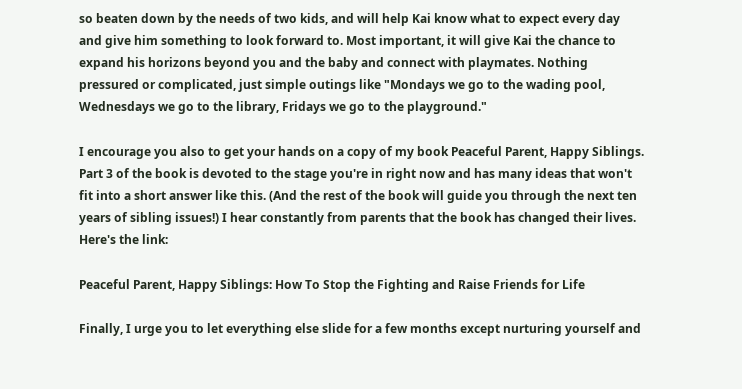so beaten down by the needs of two kids, and will help Kai know what to expect every day and give him something to look forward to. Most important, it will give Kai the chance to expand his horizons beyond you and the baby and connect with playmates. Nothing pressured or complicated, just simple outings like "Mondays we go to the wading pool, Wednesdays we go to the library, Fridays we go to the playground."

I encourage you also to get your hands on a copy of my book Peaceful Parent, Happy Siblings. Part 3 of the book is devoted to the stage you're in right now and has many ideas that won't fit into a short answer like this. (And the rest of the book will guide you through the next ten years of sibling issues!) I hear constantly from parents that the book has changed their lives. Here's the link:

Peaceful Parent, Happy Siblings: How To Stop the Fighting and Raise Friends for Life

Finally, I urge you to let everything else slide for a few months except nurturing yourself and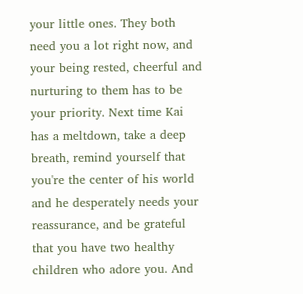your little ones. They both need you a lot right now, and your being rested, cheerful and nurturing to them has to be your priority. Next time Kai has a meltdown, take a deep breath, remind yourself that you're the center of his world and he desperately needs your reassurance, and be grateful that you have two healthy children who adore you. And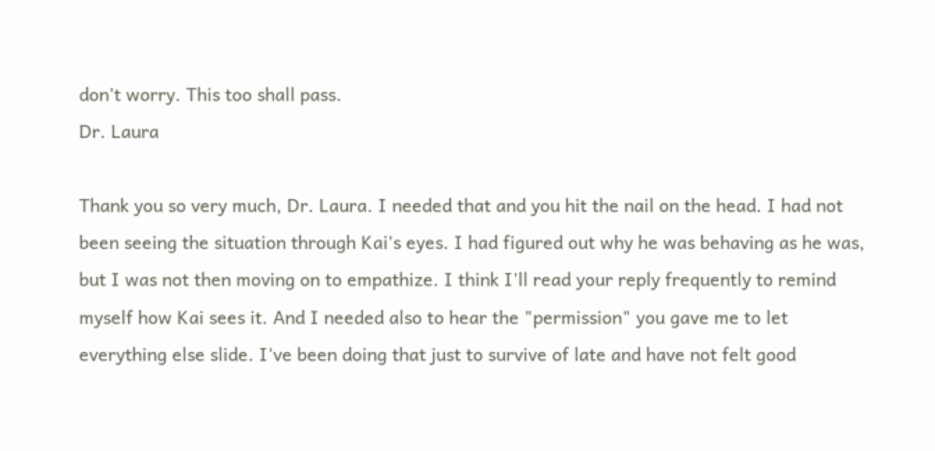don't worry. This too shall pass.
Dr. Laura

Thank you so very much, Dr. Laura. I needed that and you hit the nail on the head. I had not been seeing the situation through Kai's eyes. I had figured out why he was behaving as he was, but I was not then moving on to empathize. I think I'll read your reply frequently to remind myself how Kai sees it. And I needed also to hear the "permission" you gave me to let everything else slide. I've been doing that just to survive of late and have not felt good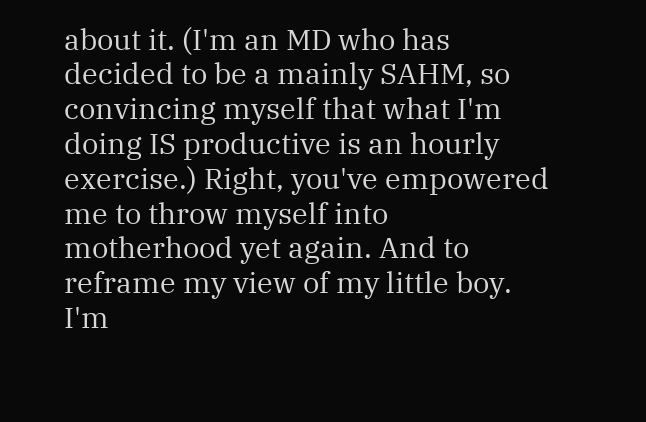about it. (I'm an MD who has decided to be a mainly SAHM, so convincing myself that what I'm doing IS productive is an hourly exercise.) Right, you've empowered me to throw myself into motherhood yet again. And to reframe my view of my little boy. I'm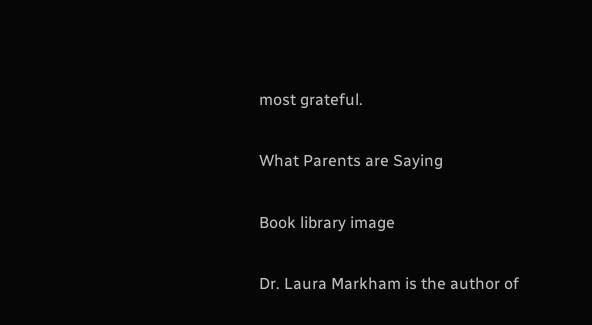most grateful.

What Parents are Saying

Book library image

Dr. Laura Markham is the author of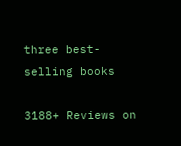three best-selling books

3188+ Reviews on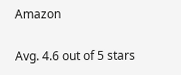Amazon

Avg. 4.6 out of 5 stars